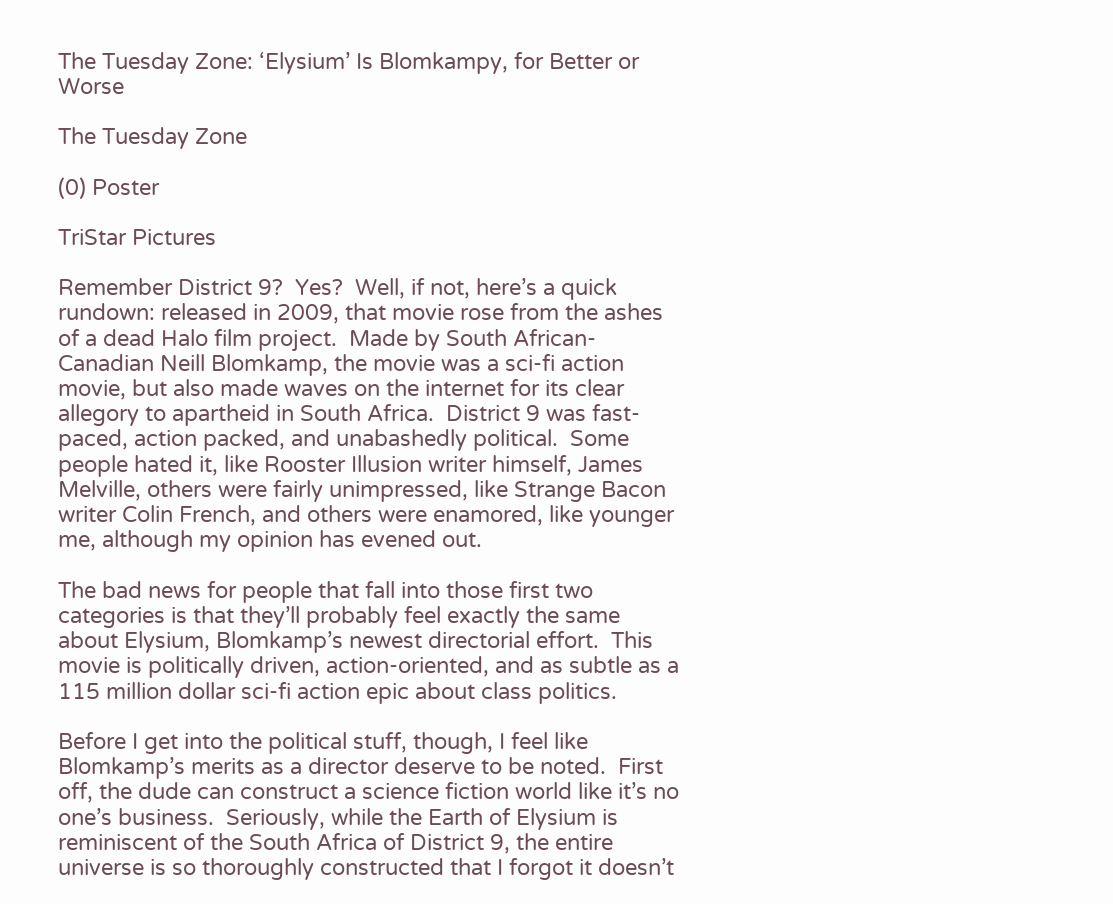The Tuesday Zone: ‘Elysium’ Is Blomkampy, for Better or Worse

The Tuesday Zone

(0) Poster

TriStar Pictures

Remember District 9?  Yes?  Well, if not, here’s a quick rundown: released in 2009, that movie rose from the ashes of a dead Halo film project.  Made by South African-Canadian Neill Blomkamp, the movie was a sci-fi action movie, but also made waves on the internet for its clear allegory to apartheid in South Africa.  District 9 was fast-paced, action packed, and unabashedly political.  Some people hated it, like Rooster Illusion writer himself, James Melville, others were fairly unimpressed, like Strange Bacon writer Colin French, and others were enamored, like younger me, although my opinion has evened out.

The bad news for people that fall into those first two categories is that they’ll probably feel exactly the same about Elysium, Blomkamp’s newest directorial effort.  This movie is politically driven, action-oriented, and as subtle as a 115 million dollar sci-fi action epic about class politics.

Before I get into the political stuff, though, I feel like Blomkamp’s merits as a director deserve to be noted.  First off, the dude can construct a science fiction world like it’s no one’s business.  Seriously, while the Earth of Elysium is reminiscent of the South Africa of District 9, the entire universe is so thoroughly constructed that I forgot it doesn’t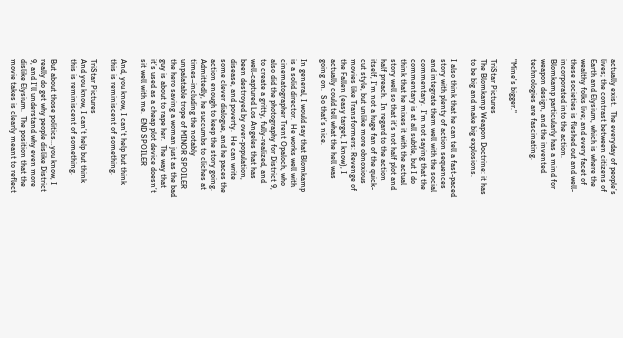actually exist.  The everyday of people’s lives; the contrast between citizens of Earth and Elysium, which is where the wealthy folks live; and every facet of these societies is fleshed out and well-incorporated into the action.  Blomkamp particularly has a mind for weapon design, and the invented technologies are fascinating.

"Mine's bigger."

TriStar Pictures
The Blomkamp Weapon Doctrine: it has to be big and make big explosions.

I also think that he can tell a fast-paced story with plenty of action sequences and integrate them well with the social commentary.  I’m not saying that the commentary is at all subtle, but I do think that he mixes it with the actual story well so that it’s not half plot and half preach.  In regard to the action itself, I’m not a huge fan of the quick-cut style, but unlike more obnoxious movies like Transformers: Revenge of the Fallen (easy target, I know), I actually could tell what the hell was going on.  So that’s nice.

In general, I would say that Blomkamp is a solid director.  He works well with cinematographer Trent Opaloch, who also did the photography for District 9, to create a gritty, fully-realized, and well-captured Los Angeles that has been destroyed by over-population, disease, and poverty.  He can write some clever dialogue, and he paces the action enough to keep the story going.  Admittedly, he succumbs to cliches at times–including the notably unpalatable trope of MINOR SPOILER the hero saving a woman just as the bad guy is about to rape her.  The way that it’s used as a cheap plot device doesn’t sit well with me.  END SPOILER

And, you know, I can't help but think this is reminiscent of something.

TriStar Pictures
And you know, I can’t help but think this is reminiscent of something.

But about those politics…you know, I really do get why people dislike District 9, and I’ll understand why even more dislike Elysium.  The position that the movie takes is clearly meant to reflect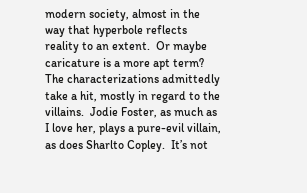modern society, almost in the way that hyperbole reflects reality to an extent.  Or maybe caricature is a more apt term?  The characterizations admittedly take a hit, mostly in regard to the villains.  Jodie Foster, as much as I love her, plays a pure-evil villain, as does Sharlto Copley.  It’s not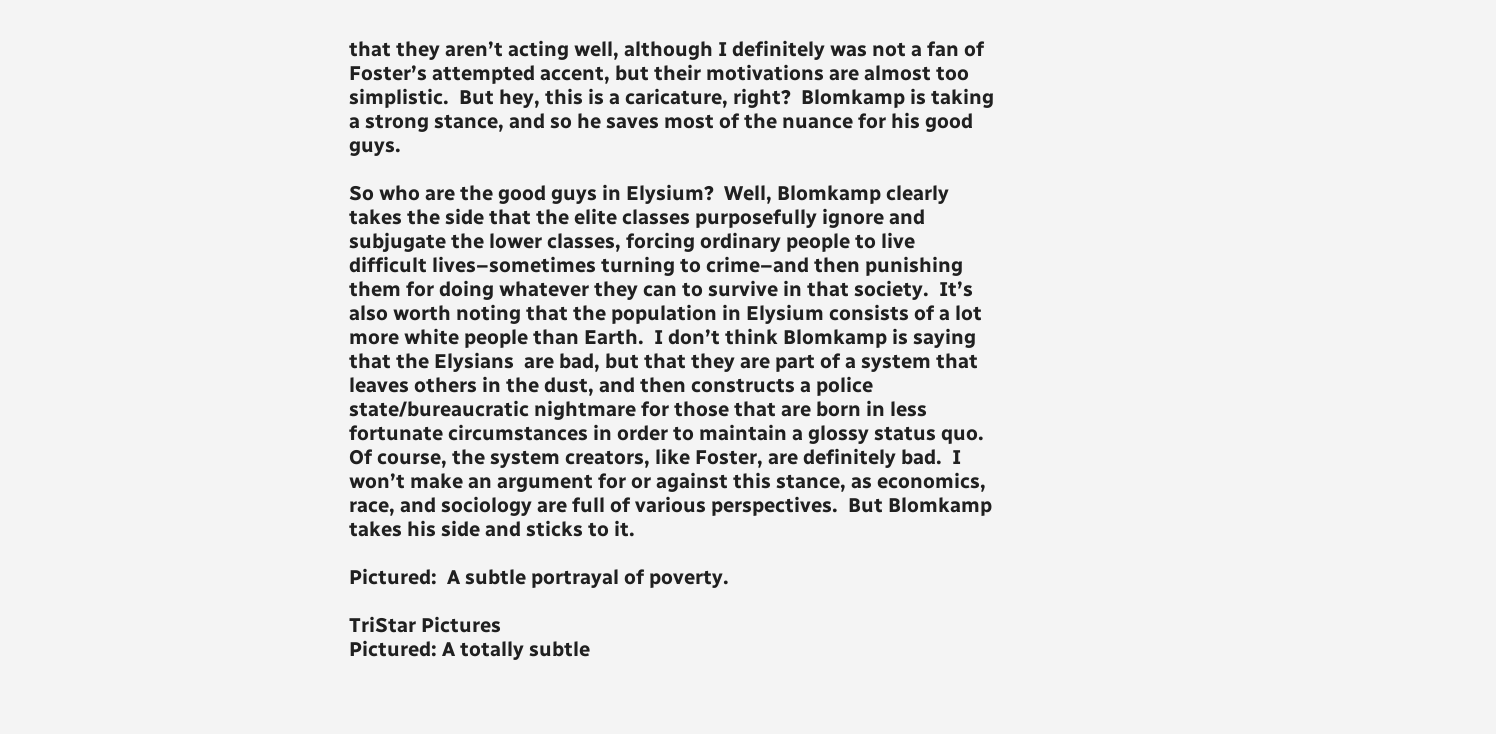that they aren’t acting well, although I definitely was not a fan of Foster’s attempted accent, but their motivations are almost too simplistic.  But hey, this is a caricature, right?  Blomkamp is taking a strong stance, and so he saves most of the nuance for his good guys.

So who are the good guys in Elysium?  Well, Blomkamp clearly takes the side that the elite classes purposefully ignore and subjugate the lower classes, forcing ordinary people to live difficult lives–sometimes turning to crime–and then punishing them for doing whatever they can to survive in that society.  It’s also worth noting that the population in Elysium consists of a lot more white people than Earth.  I don’t think Blomkamp is saying that the Elysians  are bad, but that they are part of a system that leaves others in the dust, and then constructs a police state/bureaucratic nightmare for those that are born in less fortunate circumstances in order to maintain a glossy status quo.  Of course, the system creators, like Foster, are definitely bad.  I won’t make an argument for or against this stance, as economics, race, and sociology are full of various perspectives.  But Blomkamp takes his side and sticks to it.

Pictured:  A subtle portrayal of poverty.

TriStar Pictures
Pictured: A totally subtle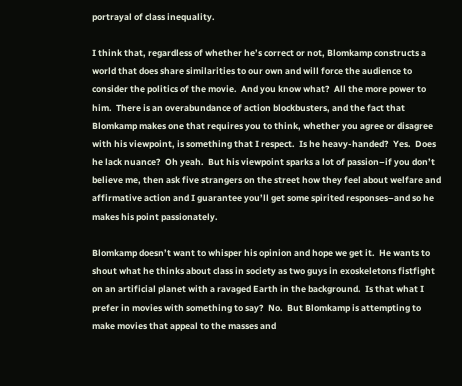portrayal of class inequality.

I think that, regardless of whether he’s correct or not, Blomkamp constructs a world that does share similarities to our own and will force the audience to consider the politics of the movie.  And you know what?  All the more power to him.  There is an overabundance of action blockbusters, and the fact that Blomkamp makes one that requires you to think, whether you agree or disagree with his viewpoint, is something that I respect.  Is he heavy-handed?  Yes.  Does he lack nuance?  Oh yeah.  But his viewpoint sparks a lot of passion–if you don’t believe me, then ask five strangers on the street how they feel about welfare and affirmative action and I guarantee you’ll get some spirited responses–and so he makes his point passionately.

Blomkamp doesn’t want to whisper his opinion and hope we get it.  He wants to shout what he thinks about class in society as two guys in exoskeletons fistfight on an artificial planet with a ravaged Earth in the background.  Is that what I prefer in movies with something to say?  No.  But Blomkamp is attempting to make movies that appeal to the masses and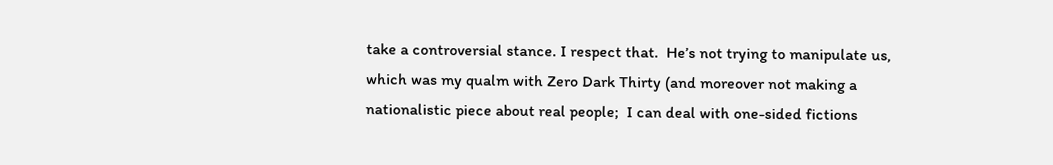take a controversial stance. I respect that.  He’s not trying to manipulate us, which was my qualm with Zero Dark Thirty (and moreover not making a nationalistic piece about real people;  I can deal with one-sided fictions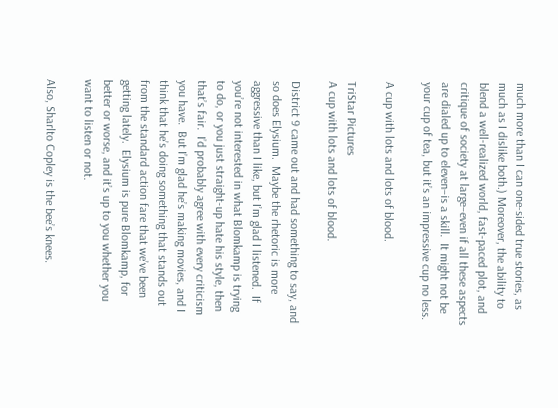much more than I can one-sided true stories, as much as I dislike both.) Moreover, the ability to blend a well-realized world, fast-paced plot, and critique of society at large–even if all these aspects are dialed up to eleven–is a skill.  It might not be your cup of tea, but it’s an impressive cup no less.

A cup with lots and lots of blood.

TriStar Pictures
A cup with lots and lots of blood.

District 9 came out and had something to say, and so does Elysium.  Maybe the rhetoric is more aggressive than I like, but I’m glad I listened.  If you’re not interested in what Blomkamp is trying to do, or you just straight-up hate his style, then that’s fair.  I’d probably agree with every criticism you have.  But I’m glad he’s making movies, and I think that he’s doing something that stands out from the standard action fare that we’ve been getting lately.  Elysium is pure Blomkamp, for better or worse, and it’s up to you whether you want to listen or not.

Also, Sharlto Copley is the bee’s knees.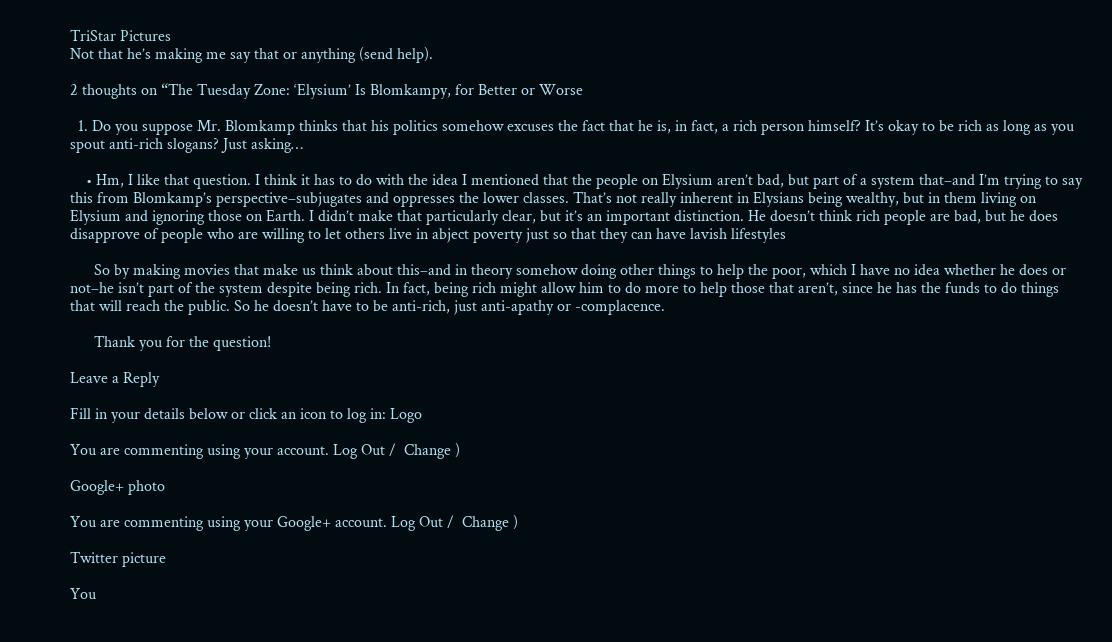TriStar Pictures
Not that he’s making me say that or anything (send help).

2 thoughts on “The Tuesday Zone: ‘Elysium’ Is Blomkampy, for Better or Worse

  1. Do you suppose Mr. Blomkamp thinks that his politics somehow excuses the fact that he is, in fact, a rich person himself? It’s okay to be rich as long as you spout anti-rich slogans? Just asking…

    • Hm, I like that question. I think it has to do with the idea I mentioned that the people on Elysium aren’t bad, but part of a system that–and I’m trying to say this from Blomkamp’s perspective–subjugates and oppresses the lower classes. That’s not really inherent in Elysians being wealthy, but in them living on Elysium and ignoring those on Earth. I didn’t make that particularly clear, but it’s an important distinction. He doesn’t think rich people are bad, but he does disapprove of people who are willing to let others live in abject poverty just so that they can have lavish lifestyles

      So by making movies that make us think about this–and in theory somehow doing other things to help the poor, which I have no idea whether he does or not–he isn’t part of the system despite being rich. In fact, being rich might allow him to do more to help those that aren’t, since he has the funds to do things that will reach the public. So he doesn’t have to be anti-rich, just anti-apathy or -complacence.

      Thank you for the question!

Leave a Reply

Fill in your details below or click an icon to log in: Logo

You are commenting using your account. Log Out /  Change )

Google+ photo

You are commenting using your Google+ account. Log Out /  Change )

Twitter picture

You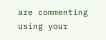are commenting using your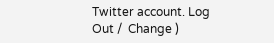Twitter account. Log Out /  Change )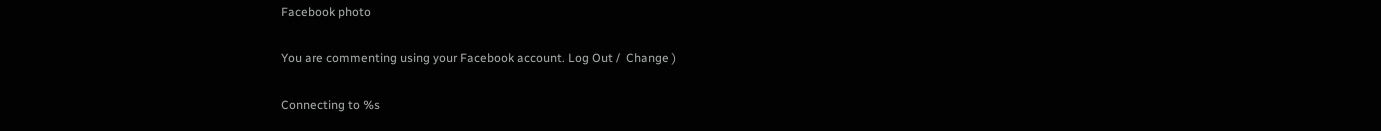Facebook photo

You are commenting using your Facebook account. Log Out /  Change )

Connecting to %s